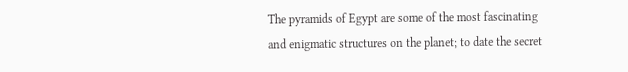The pyramids of Egypt are some of the most fascinating and enigmatic structures on the planet; to date the secret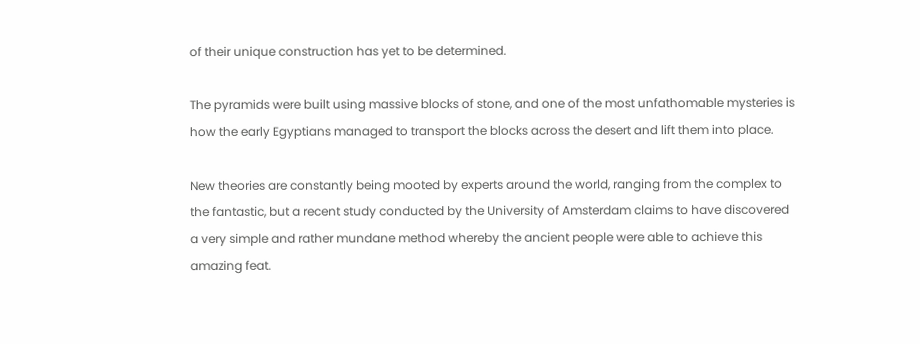of their unique construction has yet to be determined.

The pyramids were built using massive blocks of stone, and one of the most unfathomable mysteries is how the early Egyptians managed to transport the blocks across the desert and lift them into place.

New theories are constantly being mooted by experts around the world, ranging from the complex to the fantastic, but a recent study conducted by the University of Amsterdam claims to have discovered a very simple and rather mundane method whereby the ancient people were able to achieve this amazing feat.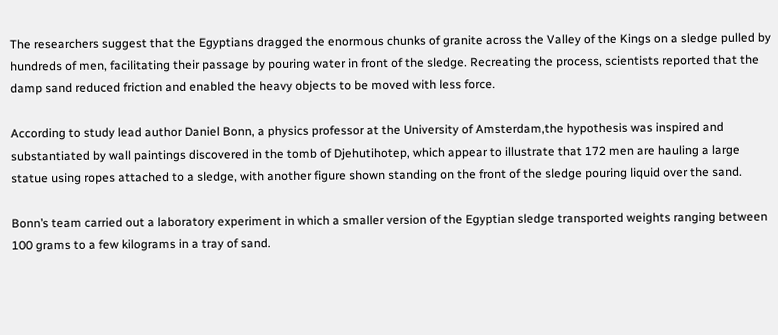The researchers suggest that the Egyptians dragged the enormous chunks of granite across the Valley of the Kings on a sledge pulled by hundreds of men, facilitating their passage by pouring water in front of the sledge. Recreating the process, scientists reported that the damp sand reduced friction and enabled the heavy objects to be moved with less force.

According to study lead author Daniel Bonn, a physics professor at the University of Amsterdam,the hypothesis was inspired and substantiated by wall paintings discovered in the tomb of Djehutihotep, which appear to illustrate that 172 men are hauling a large statue using ropes attached to a sledge, with another figure shown standing on the front of the sledge pouring liquid over the sand.

Bonn’s team carried out a laboratory experiment in which a smaller version of the Egyptian sledge transported weights ranging between 100 grams to a few kilograms in a tray of sand.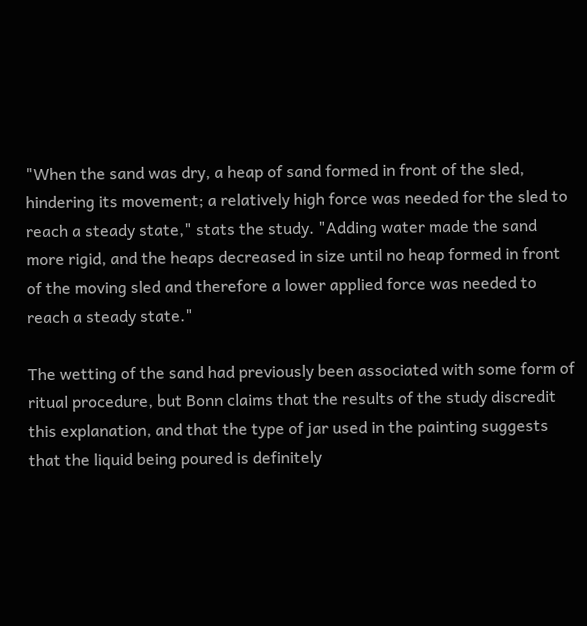"When the sand was dry, a heap of sand formed in front of the sled, hindering its movement; a relatively high force was needed for the sled to reach a steady state," stats the study. "Adding water made the sand more rigid, and the heaps decreased in size until no heap formed in front of the moving sled and therefore a lower applied force was needed to reach a steady state."

The wetting of the sand had previously been associated with some form of ritual procedure, but Bonn claims that the results of the study discredit this explanation, and that the type of jar used in the painting suggests that the liquid being poured is definitely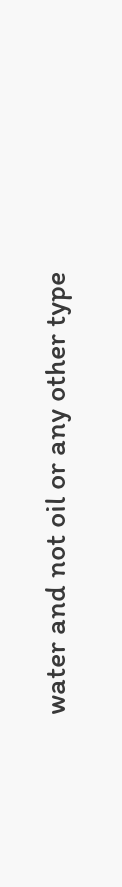water and not oil or any other type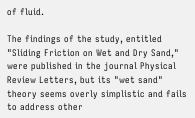of fluid.

The findings of the study, entitled "Sliding Friction on Wet and Dry Sand," were published in the journal Physical Review Letters, but its "wet sand" theory seems overly simplistic and fails to address other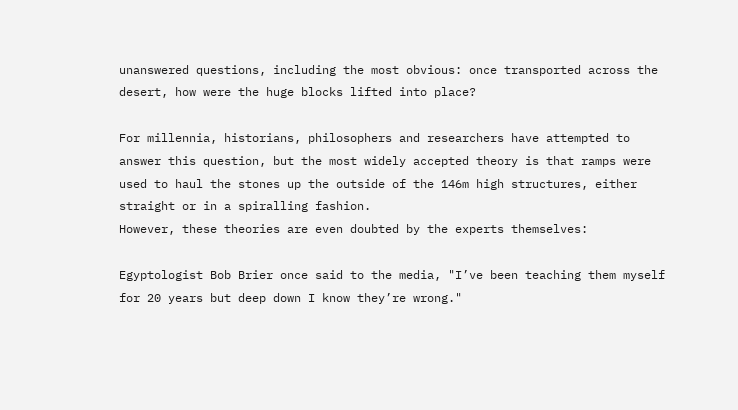unanswered questions, including the most obvious: once transported across the desert, how were the huge blocks lifted into place?

For millennia, historians, philosophers and researchers have attempted to answer this question, but the most widely accepted theory is that ramps were used to haul the stones up the outside of the 146m high structures, either straight or in a spiralling fashion.
However, these theories are even doubted by the experts themselves:

Egyptologist Bob Brier once said to the media, "I’ve been teaching them myself for 20 years but deep down I know they’re wrong."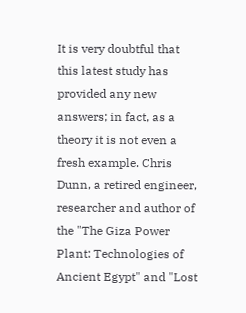It is very doubtful that this latest study has provided any new answers; in fact, as a theory it is not even a fresh example. Chris Dunn, a retired engineer, researcher and author of the "The Giza Power Plant: Technologies of Ancient Egypt" and "Lost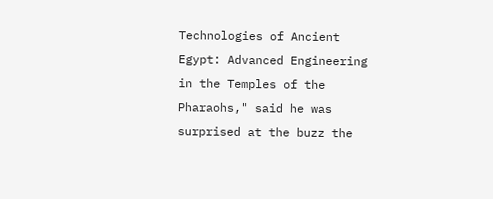Technologies of Ancient Egypt: Advanced Engineering in the Temples of the Pharaohs," said he was surprised at the buzz the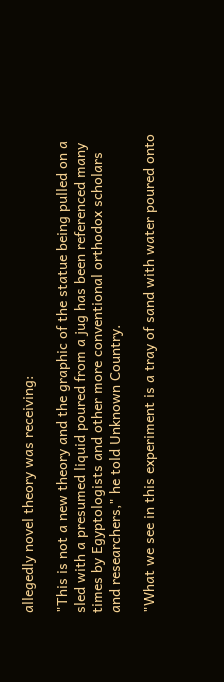allegedly novel theory was receiving:

"This is not a new theory and the graphic of the statue being pulled on a sled with a presumed liquid poured from a jug has been referenced many times by Egyptologists and other more conventional orthodox scholars and researchers," he told Unknown Country.

"What we see in this experiment is a tray of sand with water poured onto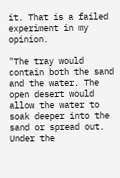it. That is a failed experiment in my opinion.

"The tray would contain both the sand and the water. The open desert would allow the water to soak deeper into the sand or spread out. Under the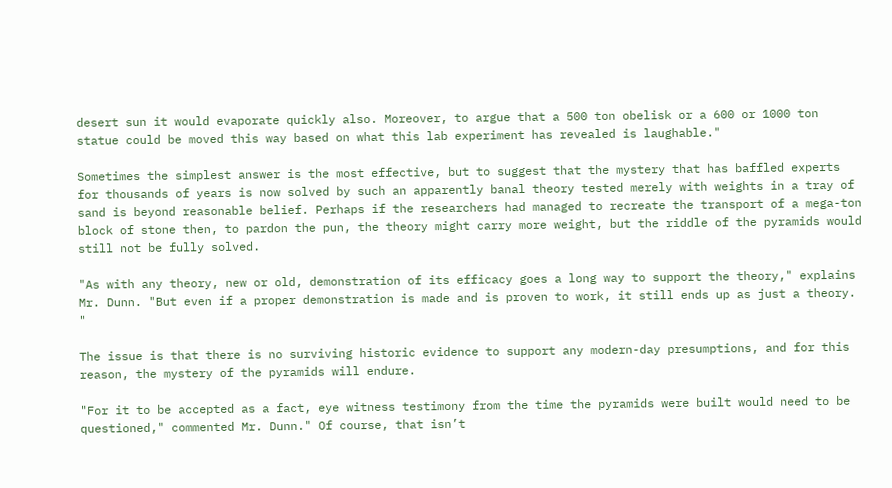desert sun it would evaporate quickly also. Moreover, to argue that a 500 ton obelisk or a 600 or 1000 ton statue could be moved this way based on what this lab experiment has revealed is laughable."

Sometimes the simplest answer is the most effective, but to suggest that the mystery that has baffled experts for thousands of years is now solved by such an apparently banal theory tested merely with weights in a tray of sand is beyond reasonable belief. Perhaps if the researchers had managed to recreate the transport of a mega-ton block of stone then, to pardon the pun, the theory might carry more weight, but the riddle of the pyramids would still not be fully solved.

"As with any theory, new or old, demonstration of its efficacy goes a long way to support the theory," explains Mr. Dunn. "But even if a proper demonstration is made and is proven to work, it still ends up as just a theory. "

The issue is that there is no surviving historic evidence to support any modern-day presumptions, and for this reason, the mystery of the pyramids will endure.

"For it to be accepted as a fact, eye witness testimony from the time the pyramids were built would need to be questioned," commented Mr. Dunn." Of course, that isn’t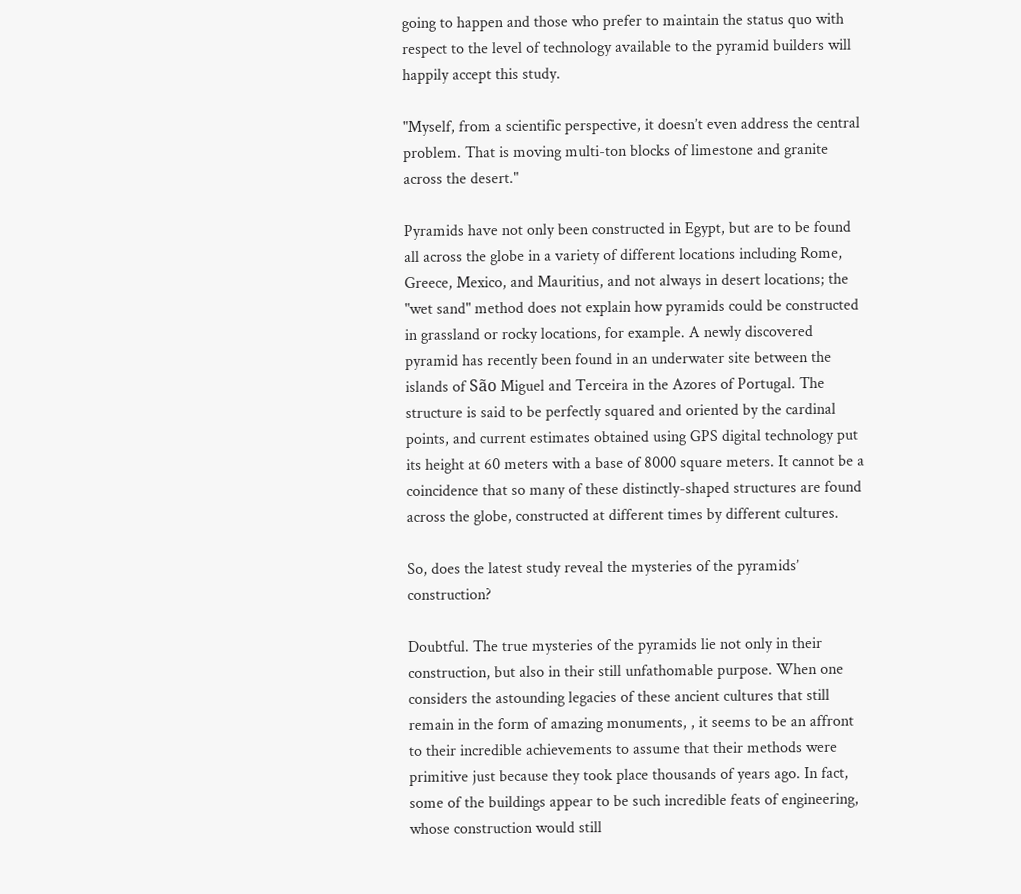going to happen and those who prefer to maintain the status quo with respect to the level of technology available to the pyramid builders will happily accept this study.

"Myself, from a scientific perspective, it doesn’t even address the central problem. That is moving multi-ton blocks of limestone and granite across the desert."

Pyramids have not only been constructed in Egypt, but are to be found all across the globe in a variety of different locations including Rome, Greece, Mexico, and Mauritius, and not always in desert locations; the "wet sand" method does not explain how pyramids could be constructed in grassland or rocky locations, for example. A newly discovered pyramid has recently been found in an underwater site between the islands of São Miguel and Terceira in the Azores of Portugal. The structure is said to be perfectly squared and oriented by the cardinal points, and current estimates obtained using GPS digital technology put its height at 60 meters with a base of 8000 square meters. It cannot be a coincidence that so many of these distinctly-shaped structures are found across the globe, constructed at different times by different cultures.

So, does the latest study reveal the mysteries of the pyramids’ construction?

Doubtful. The true mysteries of the pyramids lie not only in their construction, but also in their still unfathomable purpose. When one considers the astounding legacies of these ancient cultures that still remain in the form of amazing monuments, , it seems to be an affront to their incredible achievements to assume that their methods were primitive just because they took place thousands of years ago. In fact, some of the buildings appear to be such incredible feats of engineering, whose construction would still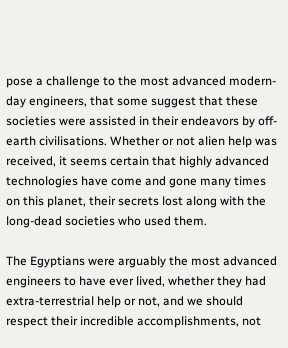pose a challenge to the most advanced modern-day engineers, that some suggest that these societies were assisted in their endeavors by off-earth civilisations. Whether or not alien help was received, it seems certain that highly advanced technologies have come and gone many times on this planet, their secrets lost along with the long-dead societies who used them.

The Egyptians were arguably the most advanced engineers to have ever lived, whether they had extra-terrestrial help or not, and we should respect their incredible accomplishments, not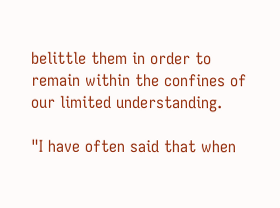belittle them in order to remain within the confines of our limited understanding.

"I have often said that when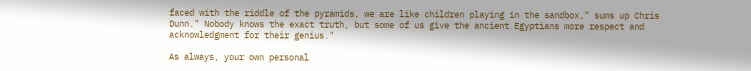faced with the riddle of the pyramids, we are like children playing in the sandbox," sums up Chris Dunn." Nobody knows the exact truth, but some of us give the ancient Egyptians more respect and acknowledgment for their genius."

As always, your own personal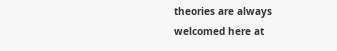theories are always welcomed here at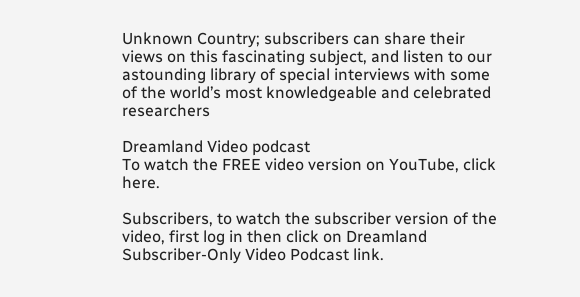Unknown Country; subscribers can share their views on this fascinating subject, and listen to our astounding library of special interviews with some of the world’s most knowledgeable and celebrated researchers

Dreamland Video podcast
To watch the FREE video version on YouTube, click here.

Subscribers, to watch the subscriber version of the video, first log in then click on Dreamland Subscriber-Only Video Podcast link.